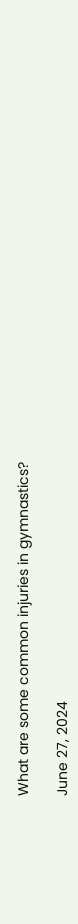What are some common injuries in gymnastics?

June 27, 2024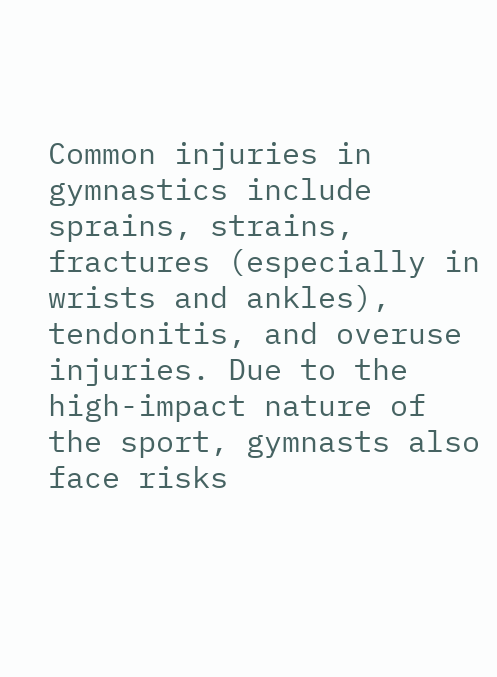Common injuries in gymnastics include sprains, strains, fractures (especially in wrists and ankles), tendonitis, and overuse injuries. Due to the high-impact nature of the sport, gymnasts also face risks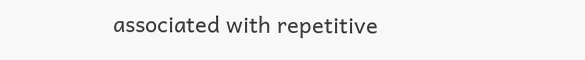associated with repetitive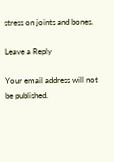stress on joints and bones.

Leave a Reply

Your email address will not be published.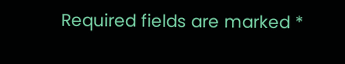Required fields are marked *